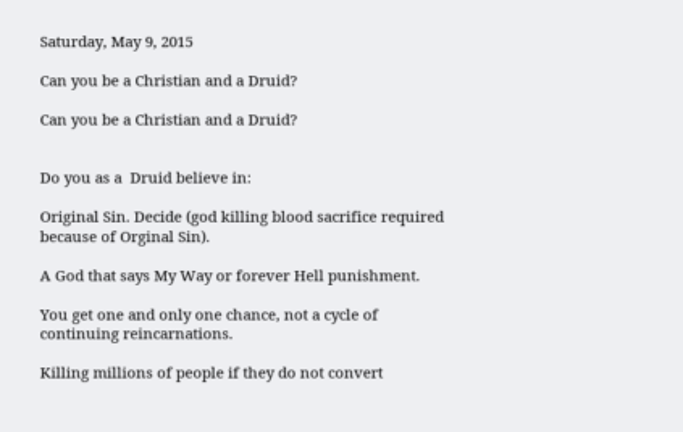Saturday, May 9, 2015

Can you be a Christian and a Druid?

Can you be a Christian and a Druid?


Do you as a  Druid believe in:

Original Sin. Decide (god killing blood sacrifice required because of Orginal Sin).

A God that says My Way or forever Hell punishment.

You get one and only one chance, not a cycle of continuing reincarnations.

Killing millions of people if they do not convert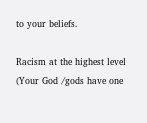to your beliefs.

Racism at the highest level (Your God /gods have one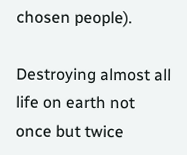chosen people).

Destroying almost all life on earth not once but twice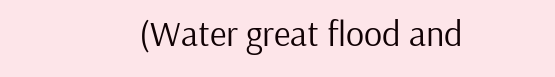(Water great flood and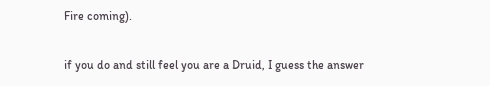Fire coming).

if you do and still feel you are a Druid, I guess the answer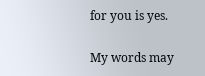for you is yes.

My words may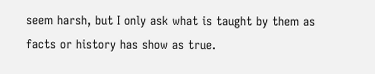seem harsh, but I only ask what is taught by them as facts or history has show as true.